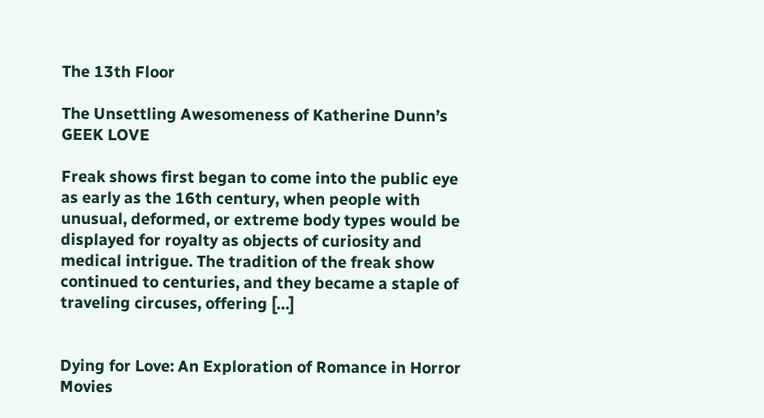The 13th Floor

The Unsettling Awesomeness of Katherine Dunn’s GEEK LOVE

Freak shows first began to come into the public eye as early as the 16th century, when people with unusual, deformed, or extreme body types would be displayed for royalty as objects of curiosity and medical intrigue. The tradition of the freak show continued to centuries, and they became a staple of traveling circuses, offering […]


Dying for Love: An Exploration of Romance in Horror Movies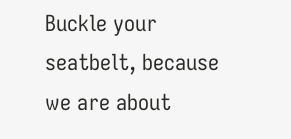Buckle your seatbelt, because we are about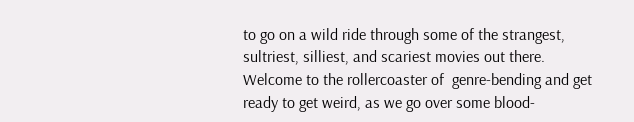to go on a wild ride through some of the strangest, sultriest, silliest, and scariest movies out there. Welcome to the rollercoaster of  genre-bending and get ready to get weird, as we go over some blood-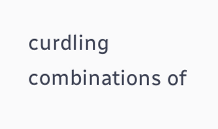curdling combinations of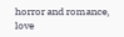horror and romance, love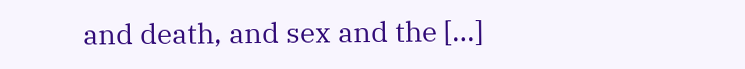and death, and sex and the […]